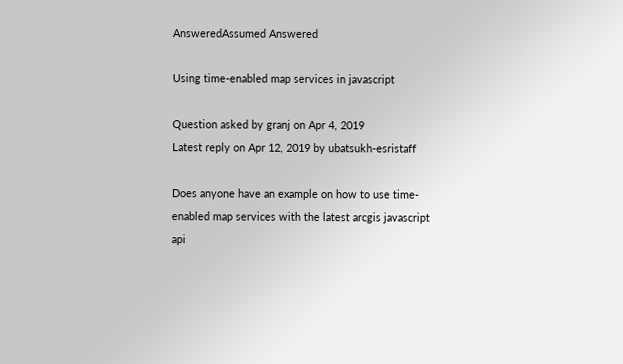AnsweredAssumed Answered

Using time-enabled map services in javascript

Question asked by granj on Apr 4, 2019
Latest reply on Apr 12, 2019 by ubatsukh-esristaff

Does anyone have an example on how to use time-enabled map services with the latest arcgis javascript api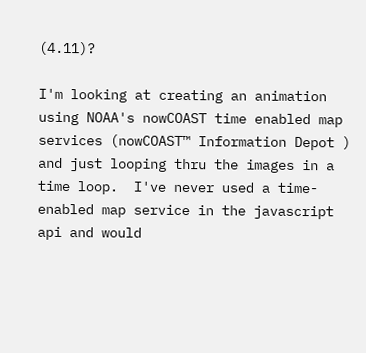(4.11)?

I'm looking at creating an animation using NOAA's nowCOAST time enabled map services (nowCOAST™ Information Depot ) and just looping thru the images in a time loop.  I've never used a time-enabled map service in the javascript api and would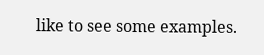like to see some examples.